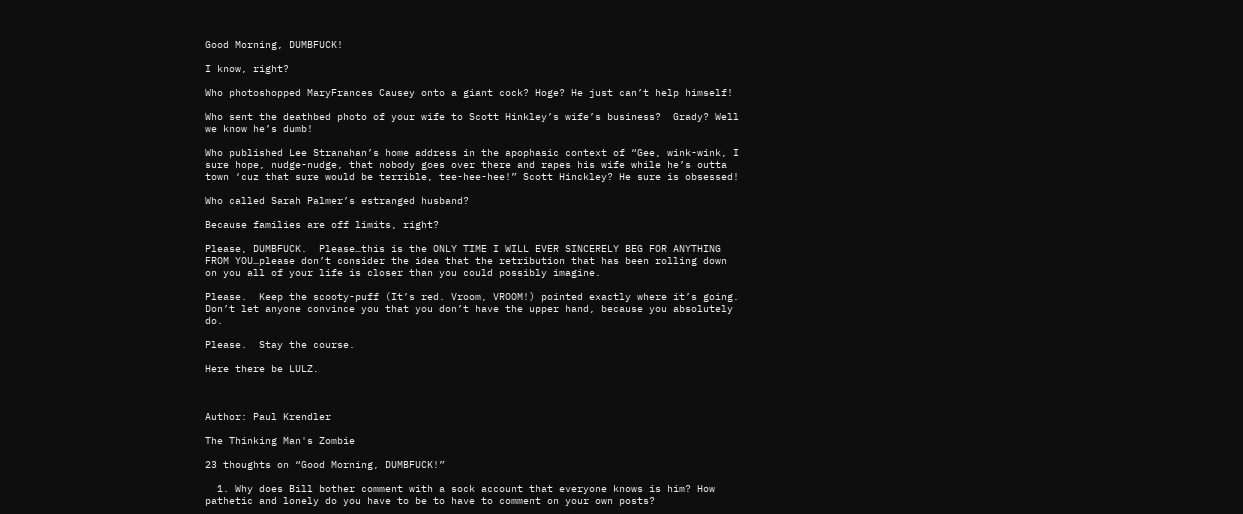Good Morning, DUMBFUCK!

I know, right?

Who photoshopped MaryFrances Causey onto a giant cock? Hoge? He just can’t help himself!

Who sent the deathbed photo of your wife to Scott Hinkley’s wife’s business?  Grady? Well we know he’s dumb!

Who published Lee Stranahan’s home address in the apophasic context of “Gee, wink-wink, I sure hope, nudge-nudge, that nobody goes over there and rapes his wife while he’s outta town ‘cuz that sure would be terrible, tee-hee-hee!” Scott Hinckley? He sure is obsessed!

Who called Sarah Palmer’s estranged husband?

Because families are off limits, right?

Please, DUMBFUCK.  Please…this is the ONLY TIME I WILL EVER SINCERELY BEG FOR ANYTHING FROM YOU…please don’t consider the idea that the retribution that has been rolling down on you all of your life is closer than you could possibly imagine.

Please.  Keep the scooty-puff (It’s red. Vroom, VROOM!) pointed exactly where it’s going.  Don’t let anyone convince you that you don’t have the upper hand, because you absolutely do.

Please.  Stay the course.

Here there be LULZ.



Author: Paul Krendler

The Thinking Man's Zombie

23 thoughts on “Good Morning, DUMBFUCK!”

  1. Why does Bill bother comment with a sock account that everyone knows is him? How pathetic and lonely do you have to be to have to comment on your own posts?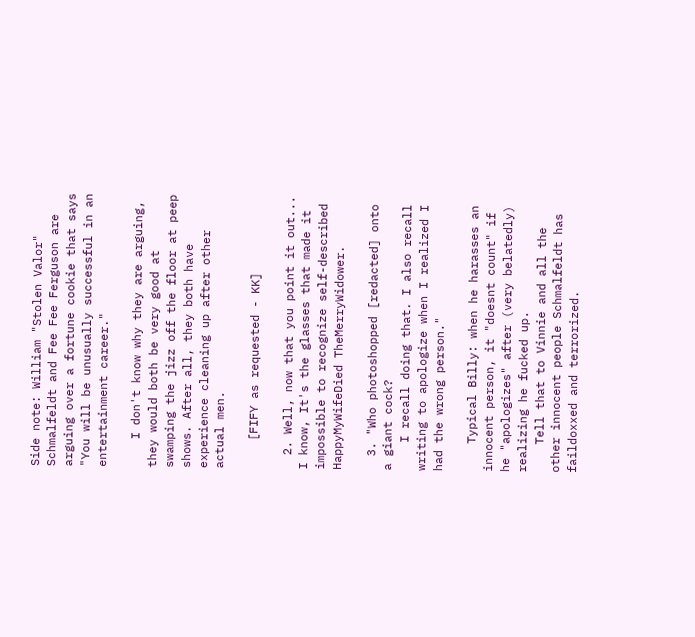Side note: William "Stolen Valor" Schmalfeldt and Fee Fee Ferguson are arguing over a fortune cookie that says "You will be unusually successful in an entertainment career."

    I don't know why they are arguing, they would both be very good at swamping the jizz off the floor at peep shows. After all, they both have experience cleaning up after other actual men.

    [FIFY as requested - KK]

  2. Well, now that you point it out... I know, It's the glasses that made it impossible to recognize self-described HappyMyWifeDied TheMerryWidower.

  3. "Who photoshopped [redacted] onto a giant cock?
    I recall doing that. I also recall writing to apologize when I realized I had the wrong person."

    Typical Billy: when he harasses an innocent person, it "doesnt count" if he "apologizes" after (very belatedly) realizing he fucked up.
    Tell that to Vinnie and all the other innocent people Schmalfeldt has faildoxxed and terrorized.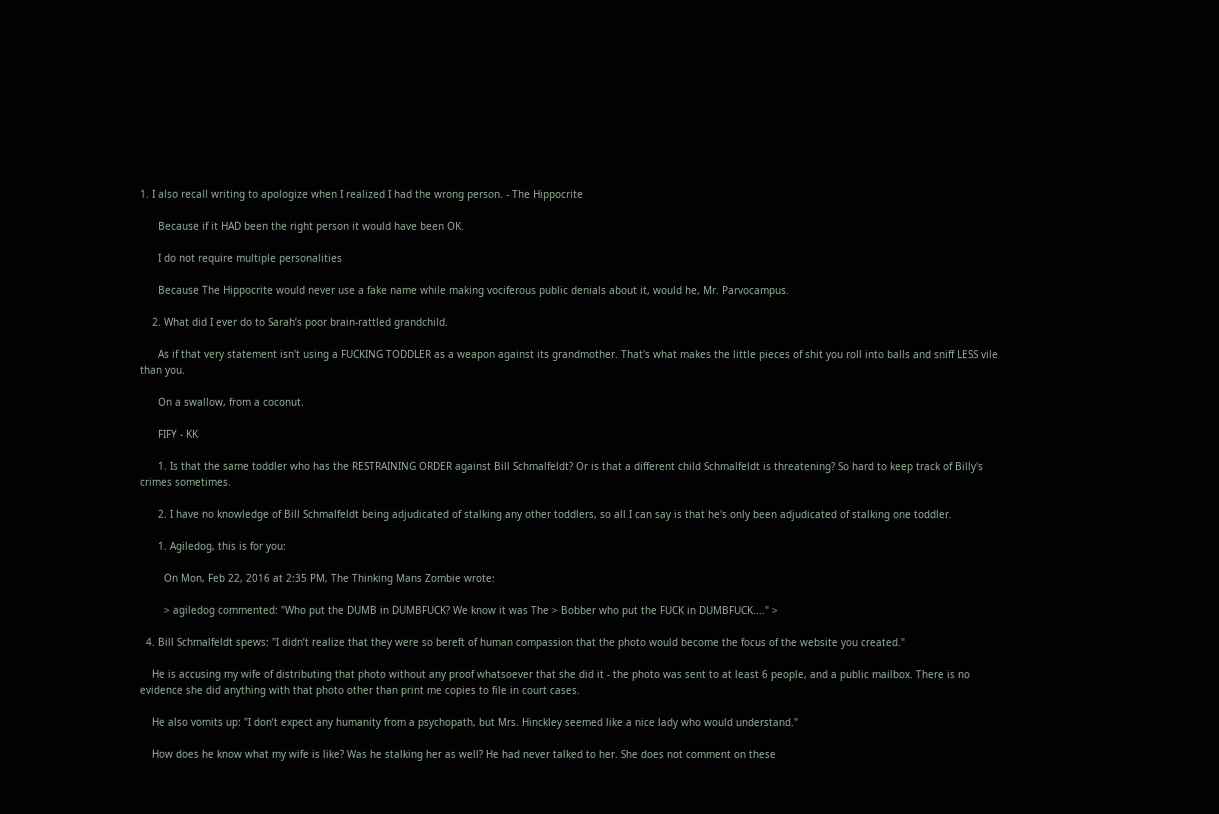1. I also recall writing to apologize when I realized I had the wrong person. - The Hippocrite

      Because if it HAD been the right person it would have been OK.

      I do not require multiple personalities

      Because The Hippocrite would never use a fake name while making vociferous public denials about it, would he, Mr. Parvocampus.

    2. What did I ever do to Sarah’s poor brain-rattled grandchild.

      As if that very statement isn't using a FUCKING TODDLER as a weapon against its grandmother. That's what makes the little pieces of shit you roll into balls and sniff LESS vile than you.

      On a swallow, from a coconut.

      FIFY - KK

      1. Is that the same toddler who has the RESTRAINING ORDER against Bill Schmalfeldt? Or is that a different child Schmalfeldt is threatening? So hard to keep track of Billy's crimes sometimes.

      2. I have no knowledge of Bill Schmalfeldt being adjudicated of stalking any other toddlers, so all I can say is that he's only been adjudicated of stalking one toddler.

      1. Agiledog, this is for you:

        On Mon, Feb 22, 2016 at 2:35 PM, The Thinking Mans Zombie wrote:

        > agiledog commented: "Who put the DUMB in DUMBFUCK? We know it was The > Bobber who put the FUCK in DUMBFUCK...." >

  4. Bill Schmalfeldt spews: "I didn’t realize that they were so bereft of human compassion that the photo would become the focus of the website you created."

    He is accusing my wife of distributing that photo without any proof whatsoever that she did it - the photo was sent to at least 6 people, and a public mailbox. There is no evidence she did anything with that photo other than print me copies to file in court cases.

    He also vomits up: "I don’t expect any humanity from a psychopath, but Mrs. Hinckley seemed like a nice lady who would understand."

    How does he know what my wife is like? Was he stalking her as well? He had never talked to her. She does not comment on these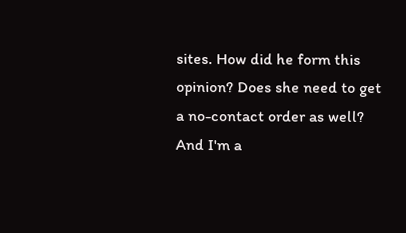sites. How did he form this opinion? Does she need to get a no-contact order as well? And I'm a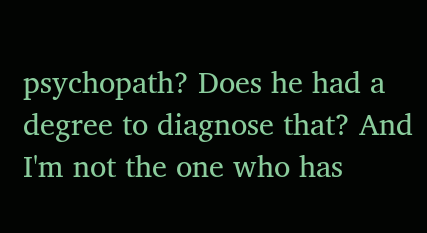psychopath? Does he had a degree to diagnose that? And I'm not the one who has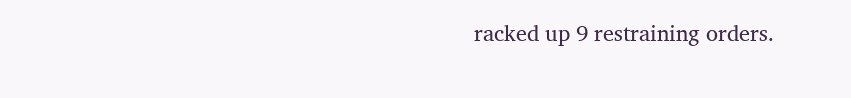racked up 9 restraining orders.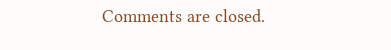Comments are closed.